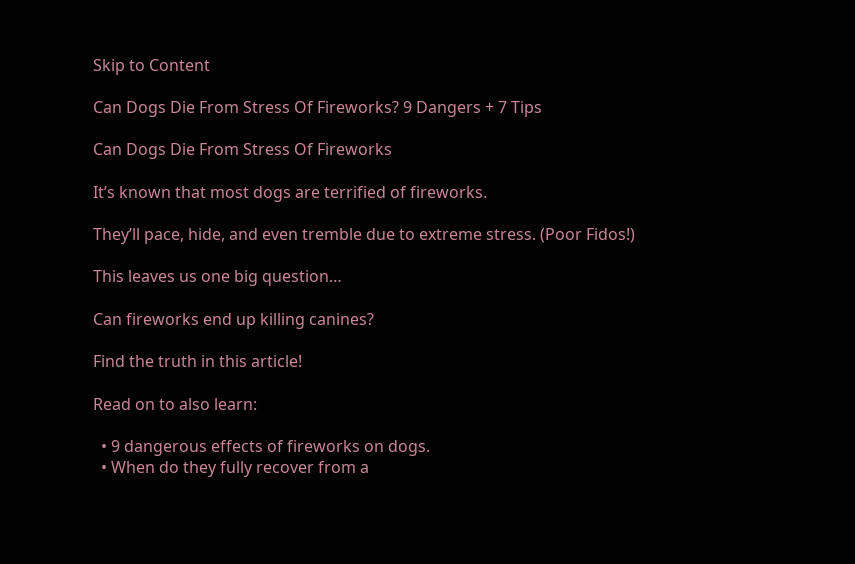Skip to Content

Can Dogs Die From Stress Of Fireworks? 9 Dangers + 7 Tips

Can Dogs Die From Stress Of Fireworks

It’s known that most dogs are terrified of fireworks.

They’ll pace, hide, and even tremble due to extreme stress. (Poor Fidos!)

This leaves us one big question…

Can fireworks end up killing canines?

Find the truth in this article!

Read on to also learn:

  • 9 dangerous effects of fireworks on dogs.
  • When do they fully recover from a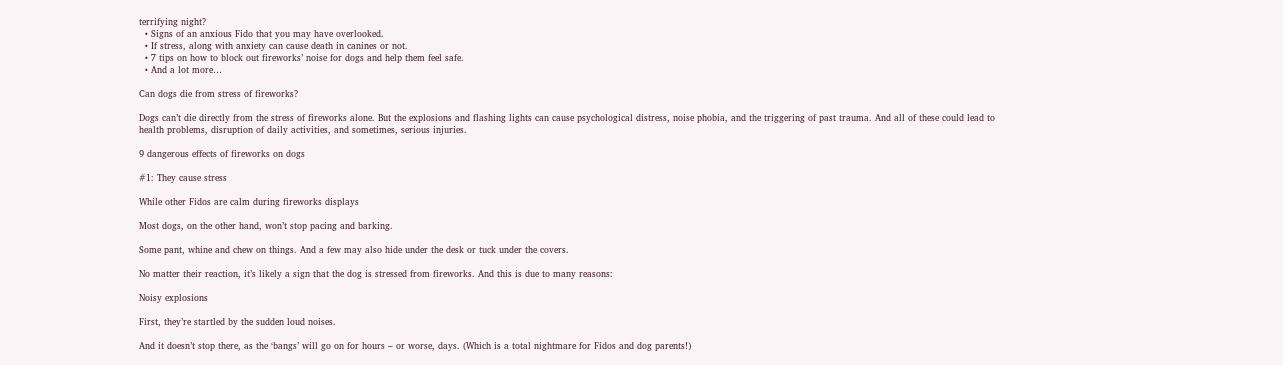terrifying night?
  • Signs of an anxious Fido that you may have overlooked.
  • If stress, along with anxiety can cause death in canines or not.
  • 7 tips on how to block out fireworks’ noise for dogs and help them feel safe.
  • And a lot more…

Can dogs die from stress of fireworks?

Dogs can’t die directly from the stress of fireworks alone. But the explosions and flashing lights can cause psychological distress, noise phobia, and the triggering of past trauma. And all of these could lead to health problems, disruption of daily activities, and sometimes, serious injuries.

9 dangerous effects of fireworks on dogs

#1: They cause stress

While other Fidos are calm during fireworks displays

Most dogs, on the other hand, won’t stop pacing and barking.

Some pant, whine and chew on things. And a few may also hide under the desk or tuck under the covers.

No matter their reaction, it’s likely a sign that the dog is stressed from fireworks. And this is due to many reasons:

Noisy explosions

First, they’re startled by the sudden loud noises.

And it doesn’t stop there, as the ‘bangs’ will go on for hours – or worse, days. (Which is a total nightmare for Fidos and dog parents!)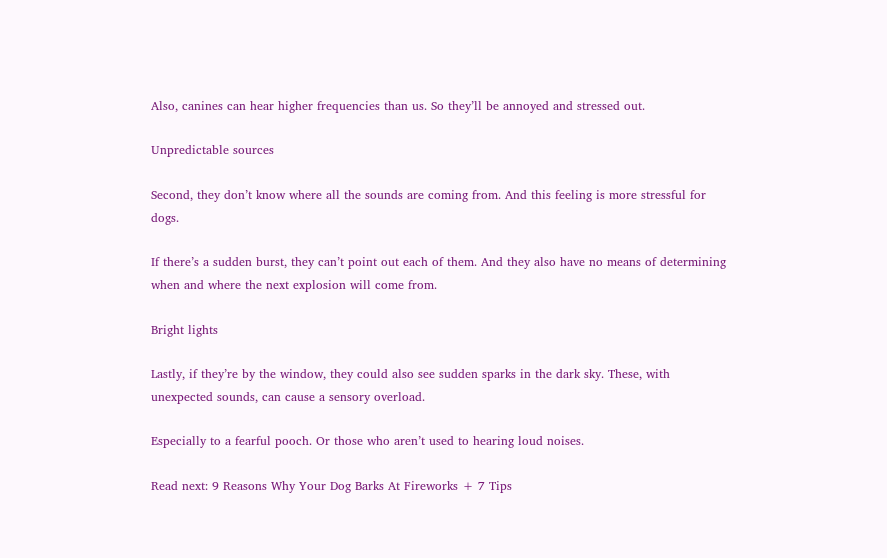Also, canines can hear higher frequencies than us. So they’ll be annoyed and stressed out.

Unpredictable sources

Second, they don’t know where all the sounds are coming from. And this feeling is more stressful for dogs.

If there’s a sudden burst, they can’t point out each of them. And they also have no means of determining when and where the next explosion will come from.

Bright lights

Lastly, if they’re by the window, they could also see sudden sparks in the dark sky. These, with unexpected sounds, can cause a sensory overload.

Especially to a fearful pooch. Or those who aren’t used to hearing loud noises.

Read next: 9 Reasons Why Your Dog Barks At Fireworks + 7 Tips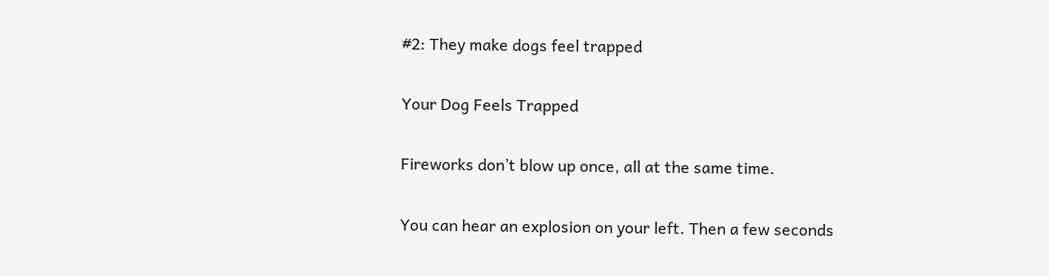#2: They make dogs feel trapped

Your Dog Feels Trapped

Fireworks don’t blow up once, all at the same time.

You can hear an explosion on your left. Then a few seconds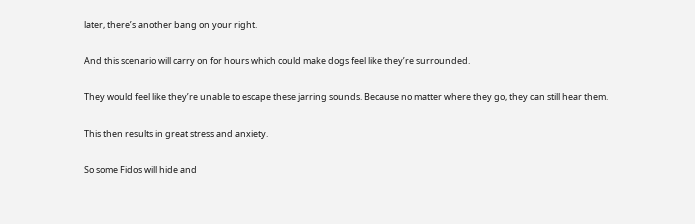later, there’s another bang on your right.

And this scenario will carry on for hours which could make dogs feel like they’re surrounded.

They would feel like they’re unable to escape these jarring sounds. Because no matter where they go, they can still hear them.

This then results in great stress and anxiety.

So some Fidos will hide and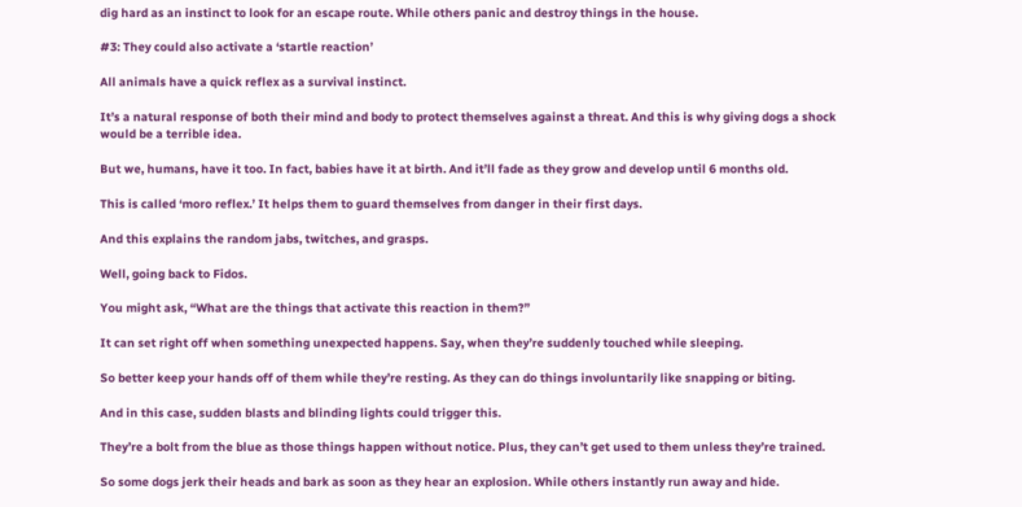dig hard as an instinct to look for an escape route. While others panic and destroy things in the house.

#3: They could also activate a ‘startle reaction’

All animals have a quick reflex as a survival instinct.

It’s a natural response of both their mind and body to protect themselves against a threat. And this is why giving dogs a shock would be a terrible idea.

But we, humans, have it too. In fact, babies have it at birth. And it’ll fade as they grow and develop until 6 months old.

This is called ‘moro reflex.’ It helps them to guard themselves from danger in their first days.

And this explains the random jabs, twitches, and grasps.

Well, going back to Fidos.

You might ask, “What are the things that activate this reaction in them?”

It can set right off when something unexpected happens. Say, when they’re suddenly touched while sleeping.

So better keep your hands off of them while they’re resting. As they can do things involuntarily like snapping or biting.

And in this case, sudden blasts and blinding lights could trigger this.

They’re a bolt from the blue as those things happen without notice. Plus, they can’t get used to them unless they’re trained.

So some dogs jerk their heads and bark as soon as they hear an explosion. While others instantly run away and hide.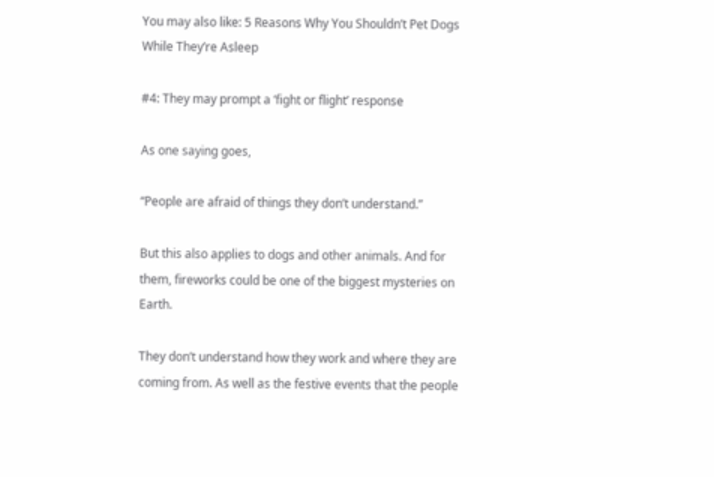You may also like: 5 Reasons Why You Shouldn’t Pet Dogs While They’re Asleep

#4: They may prompt a ‘fight or flight’ response

As one saying goes,

“People are afraid of things they don’t understand.”

But this also applies to dogs and other animals. And for them, fireworks could be one of the biggest mysteries on Earth.

They don’t understand how they work and where they are coming from. As well as the festive events that the people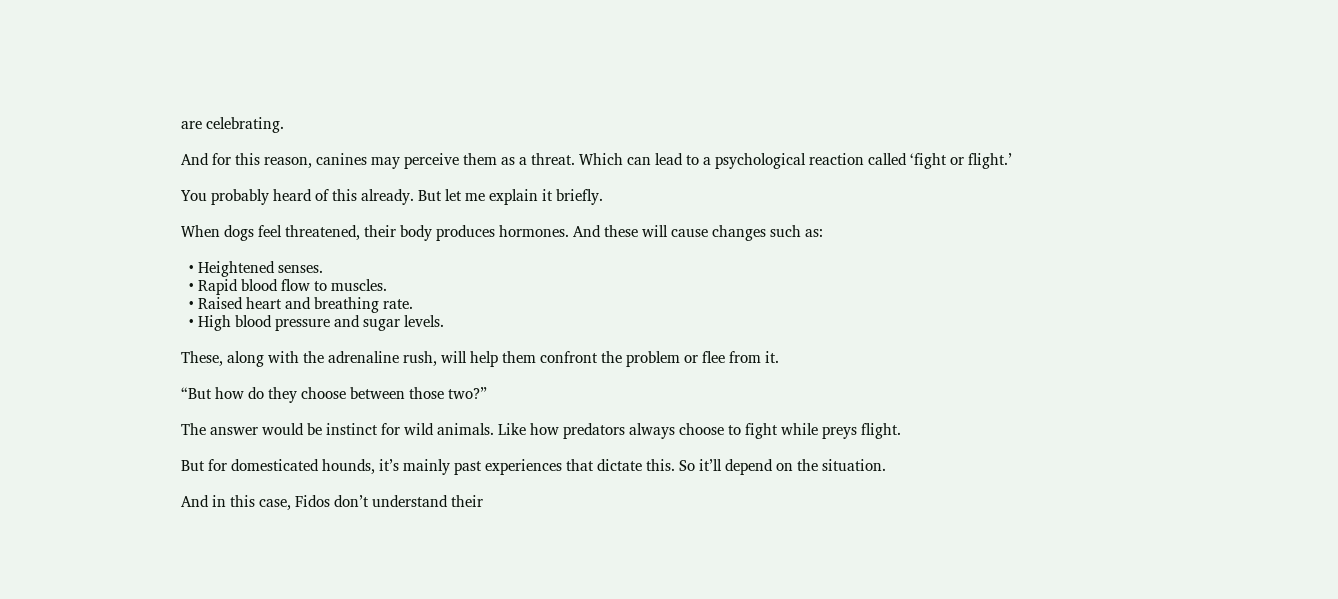are celebrating.

And for this reason, canines may perceive them as a threat. Which can lead to a psychological reaction called ‘fight or flight.’

You probably heard of this already. But let me explain it briefly.

When dogs feel threatened, their body produces hormones. And these will cause changes such as:

  • Heightened senses.
  • Rapid blood flow to muscles.
  • Raised heart and breathing rate.
  • High blood pressure and sugar levels.

These, along with the adrenaline rush, will help them confront the problem or flee from it.

“But how do they choose between those two?”

The answer would be instinct for wild animals. Like how predators always choose to fight while preys flight.

But for domesticated hounds, it’s mainly past experiences that dictate this. So it’ll depend on the situation.

And in this case, Fidos don’t understand their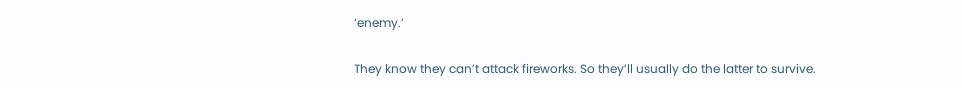‘enemy.’

They know they can’t attack fireworks. So they’ll usually do the latter to survive.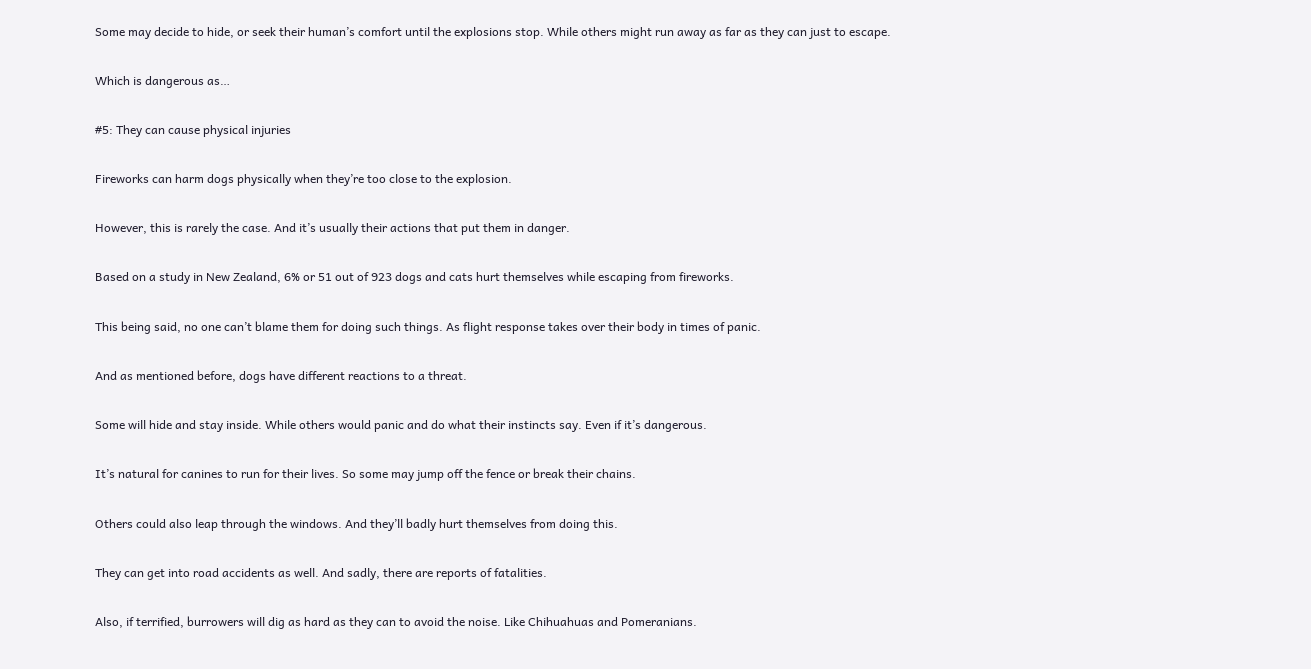Some may decide to hide, or seek their human’s comfort until the explosions stop. While others might run away as far as they can just to escape.

Which is dangerous as…

#5: They can cause physical injuries

Fireworks can harm dogs physically when they’re too close to the explosion.

However, this is rarely the case. And it’s usually their actions that put them in danger.

Based on a study in New Zealand, 6% or 51 out of 923 dogs and cats hurt themselves while escaping from fireworks.

This being said, no one can’t blame them for doing such things. As flight response takes over their body in times of panic.

And as mentioned before, dogs have different reactions to a threat.

Some will hide and stay inside. While others would panic and do what their instincts say. Even if it’s dangerous.

It’s natural for canines to run for their lives. So some may jump off the fence or break their chains.

Others could also leap through the windows. And they’ll badly hurt themselves from doing this.

They can get into road accidents as well. And sadly, there are reports of fatalities.

Also, if terrified, burrowers will dig as hard as they can to avoid the noise. Like Chihuahuas and Pomeranians.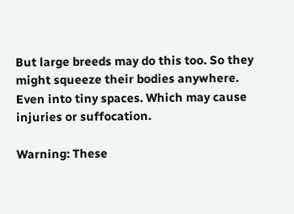But large breeds may do this too. So they might squeeze their bodies anywhere. Even into tiny spaces. Which may cause injuries or suffocation.

Warning: These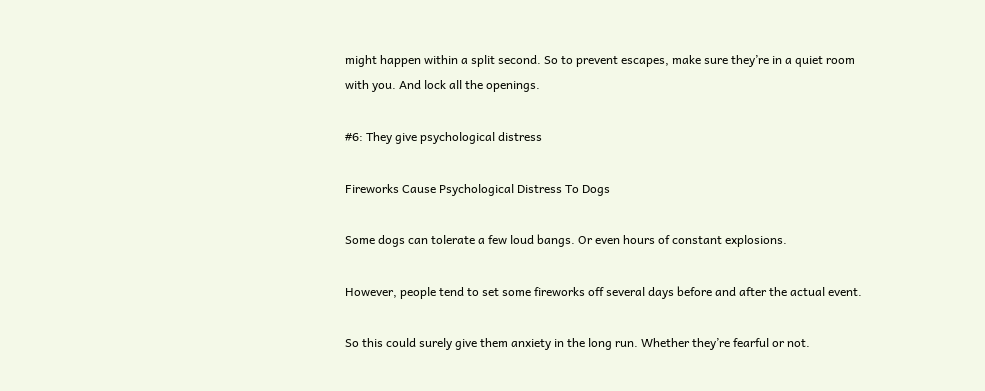might happen within a split second. So to prevent escapes, make sure they’re in a quiet room with you. And lock all the openings.

#6: They give psychological distress

Fireworks Cause Psychological Distress To Dogs

Some dogs can tolerate a few loud bangs. Or even hours of constant explosions.

However, people tend to set some fireworks off several days before and after the actual event.

So this could surely give them anxiety in the long run. Whether they’re fearful or not.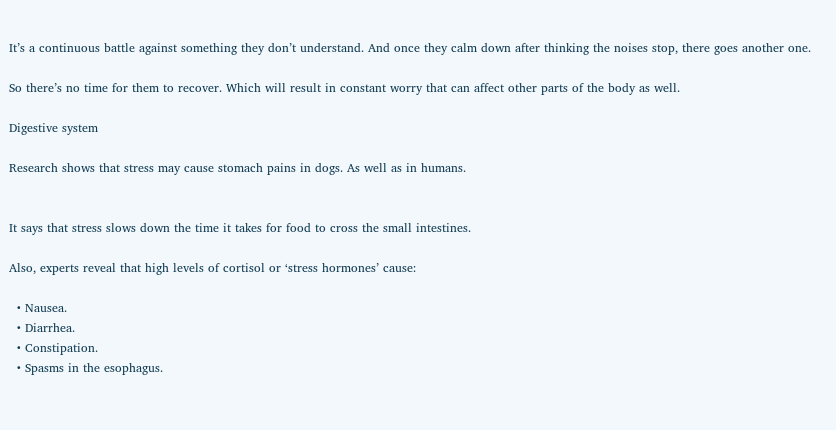It’s a continuous battle against something they don’t understand. And once they calm down after thinking the noises stop, there goes another one.

So there’s no time for them to recover. Which will result in constant worry that can affect other parts of the body as well.

Digestive system

Research shows that stress may cause stomach pains in dogs. As well as in humans.


It says that stress slows down the time it takes for food to cross the small intestines.

Also, experts reveal that high levels of cortisol or ‘stress hormones’ cause:

  • Nausea.
  • Diarrhea.
  • Constipation.
  • Spasms in the esophagus.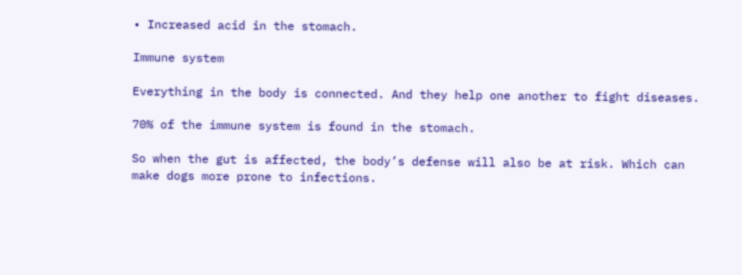• Increased acid in the stomach.

Immune system

Everything in the body is connected. And they help one another to fight diseases.

70% of the immune system is found in the stomach.

So when the gut is affected, the body’s defense will also be at risk. Which can make dogs more prone to infections.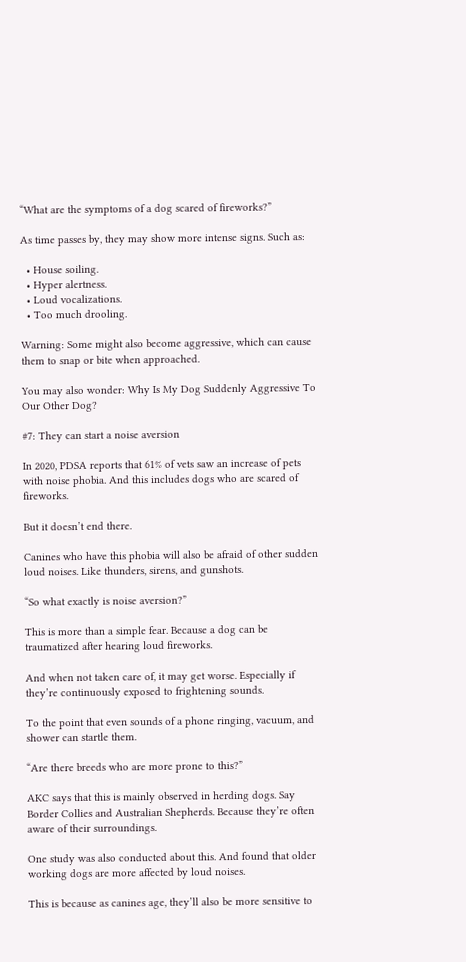“What are the symptoms of a dog scared of fireworks?”

As time passes by, they may show more intense signs. Such as:

  • House soiling.
  • Hyper alertness.
  • Loud vocalizations.
  • Too much drooling.

Warning: Some might also become aggressive, which can cause them to snap or bite when approached.

You may also wonder: Why Is My Dog Suddenly Aggressive To Our Other Dog?

#7: They can start a noise aversion

In 2020, PDSA reports that 61% of vets saw an increase of pets with noise phobia. And this includes dogs who are scared of fireworks.

But it doesn’t end there.

Canines who have this phobia will also be afraid of other sudden loud noises. Like thunders, sirens, and gunshots.

“So what exactly is noise aversion?”

This is more than a simple fear. Because a dog can be traumatized after hearing loud fireworks.

And when not taken care of, it may get worse. Especially if they’re continuously exposed to frightening sounds.

To the point that even sounds of a phone ringing, vacuum, and shower can startle them.

“Are there breeds who are more prone to this?”

AKC says that this is mainly observed in herding dogs. Say Border Collies and Australian Shepherds. Because they’re often aware of their surroundings.

One study was also conducted about this. And found that older working dogs are more affected by loud noises.

This is because as canines age, they’ll also be more sensitive to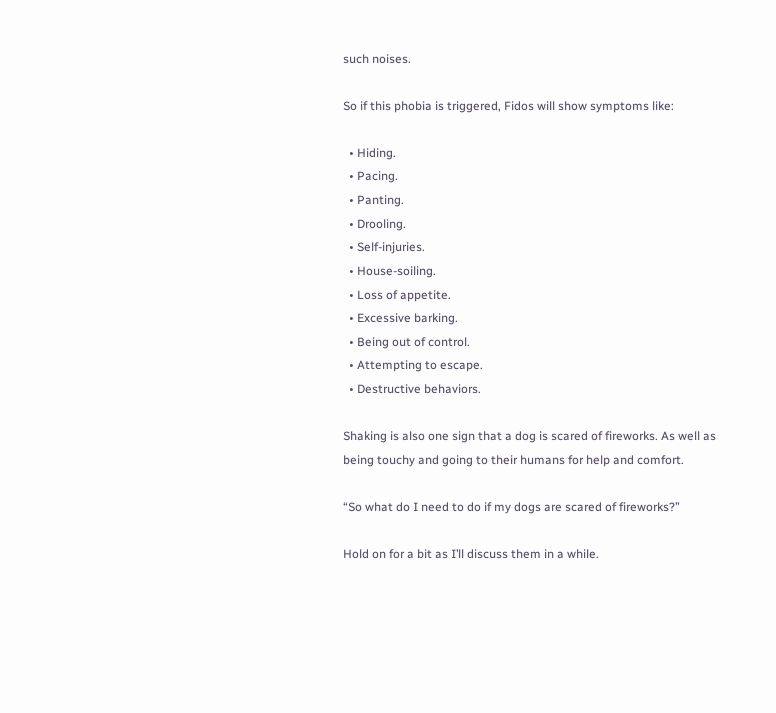such noises.

So if this phobia is triggered, Fidos will show symptoms like:

  • Hiding.
  • Pacing.
  • Panting.
  • Drooling.
  • Self-injuries.
  • House-soiling.
  • Loss of appetite.
  • Excessive barking.
  • Being out of control.
  • Attempting to escape.
  • Destructive behaviors.

Shaking is also one sign that a dog is scared of fireworks. As well as being touchy and going to their humans for help and comfort.

“So what do I need to do if my dogs are scared of fireworks?”

Hold on for a bit as I’ll discuss them in a while.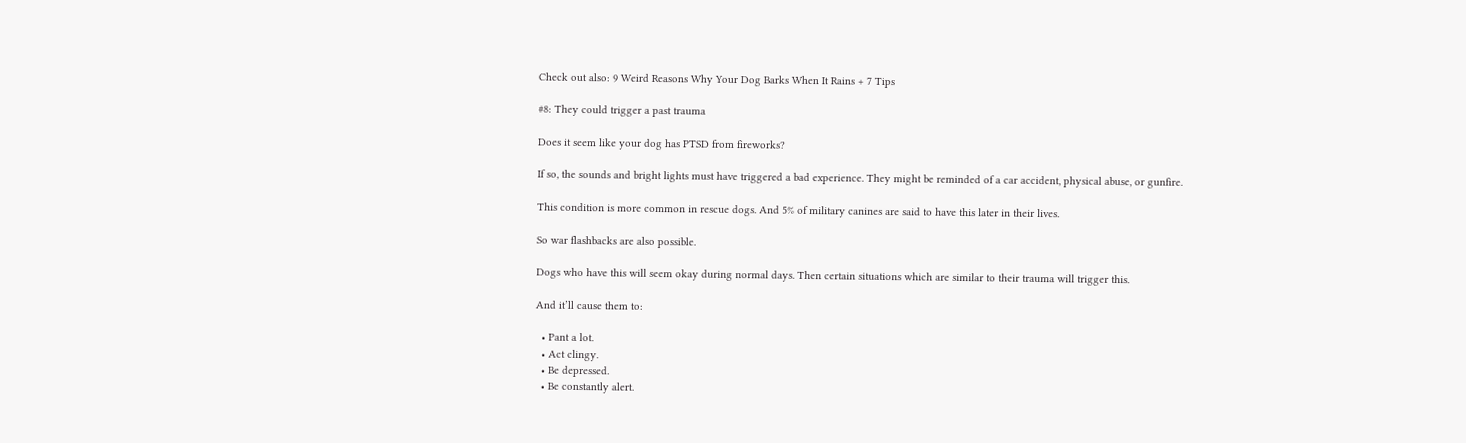Check out also: 9 Weird Reasons Why Your Dog Barks When It Rains + 7 Tips

#8: They could trigger a past trauma

Does it seem like your dog has PTSD from fireworks?

If so, the sounds and bright lights must have triggered a bad experience. They might be reminded of a car accident, physical abuse, or gunfire.

This condition is more common in rescue dogs. And 5% of military canines are said to have this later in their lives.

So war flashbacks are also possible.

Dogs who have this will seem okay during normal days. Then certain situations which are similar to their trauma will trigger this.

And it’ll cause them to:

  • Pant a lot.
  • Act clingy.
  • Be depressed.
  • Be constantly alert.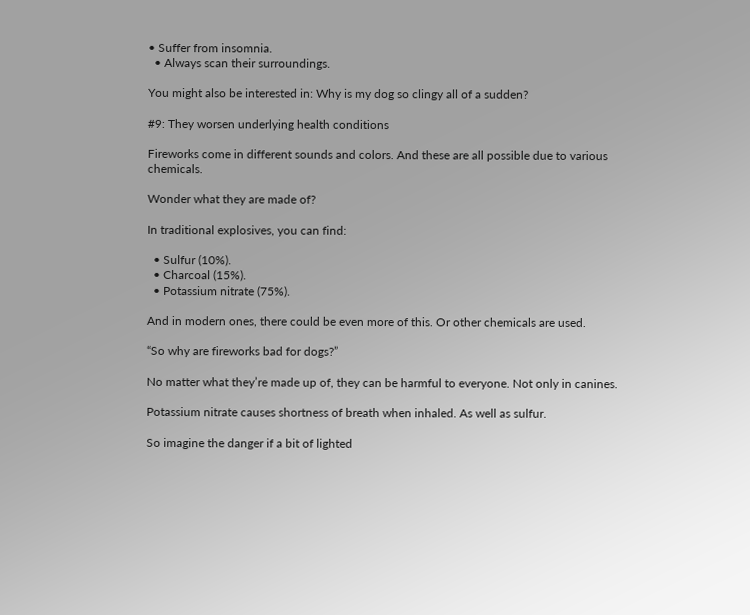• Suffer from insomnia.
  • Always scan their surroundings.

You might also be interested in: Why is my dog so clingy all of a sudden?

#9: They worsen underlying health conditions

Fireworks come in different sounds and colors. And these are all possible due to various chemicals.

Wonder what they are made of?

In traditional explosives, you can find:

  • Sulfur (10%).
  • Charcoal (15%).
  • Potassium nitrate (75%).

And in modern ones, there could be even more of this. Or other chemicals are used.

“So why are fireworks bad for dogs?”

No matter what they’re made up of, they can be harmful to everyone. Not only in canines.

Potassium nitrate causes shortness of breath when inhaled. As well as sulfur.

So imagine the danger if a bit of lighted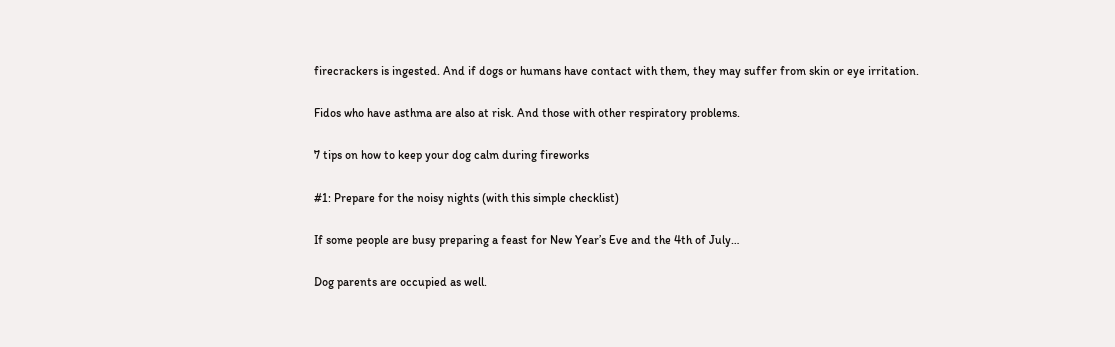firecrackers is ingested. And if dogs or humans have contact with them, they may suffer from skin or eye irritation.

Fidos who have asthma are also at risk. And those with other respiratory problems.

7 tips on how to keep your dog calm during fireworks

#1: Prepare for the noisy nights (with this simple checklist)

If some people are busy preparing a feast for New Year’s Eve and the 4th of July…

Dog parents are occupied as well.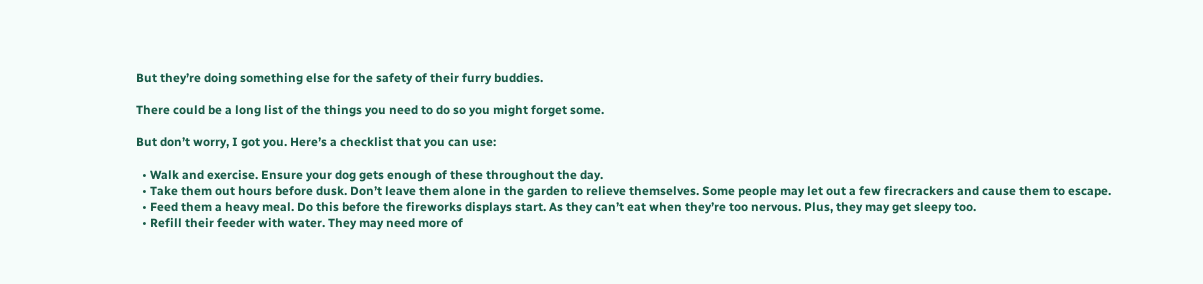But they’re doing something else for the safety of their furry buddies.

There could be a long list of the things you need to do so you might forget some.

But don’t worry, I got you. Here’s a checklist that you can use:

  • Walk and exercise. Ensure your dog gets enough of these throughout the day.
  • Take them out hours before dusk. Don’t leave them alone in the garden to relieve themselves. Some people may let out a few firecrackers and cause them to escape.
  • Feed them a heavy meal. Do this before the fireworks displays start. As they can’t eat when they’re too nervous. Plus, they may get sleepy too.
  • Refill their feeder with water. They may need more of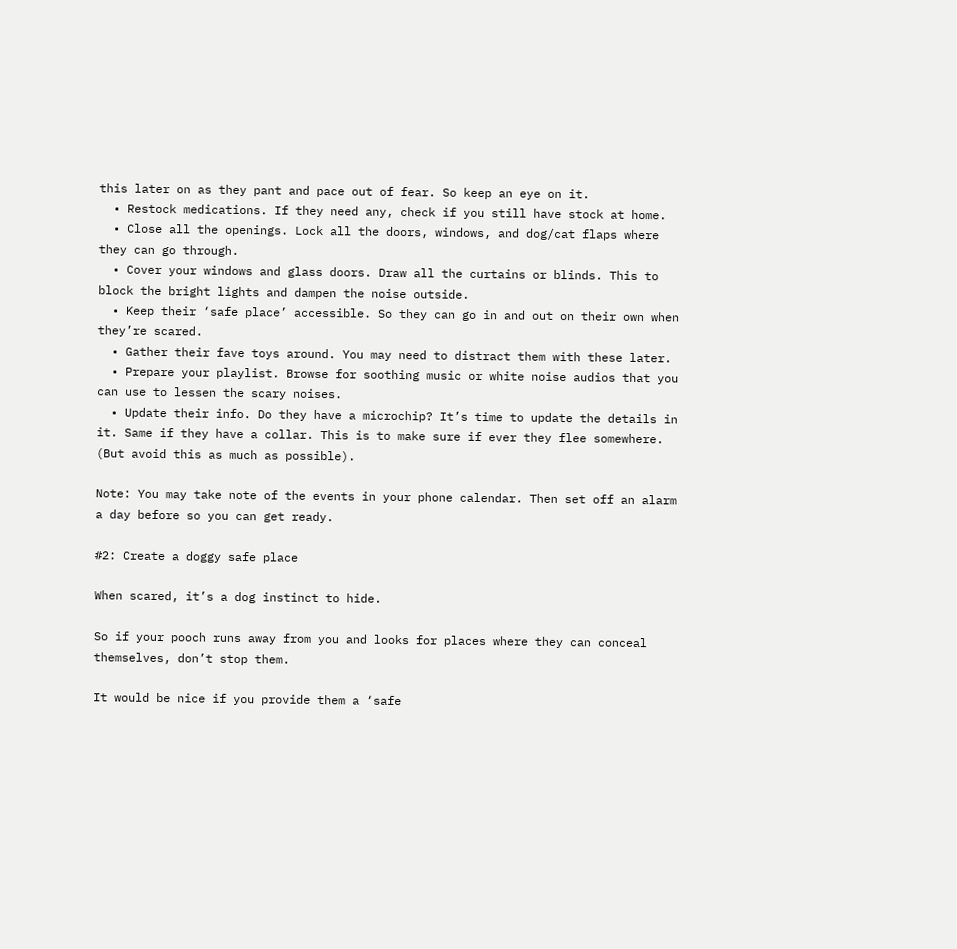this later on as they pant and pace out of fear. So keep an eye on it.
  • Restock medications. If they need any, check if you still have stock at home.
  • Close all the openings. Lock all the doors, windows, and dog/cat flaps where they can go through.
  • Cover your windows and glass doors. Draw all the curtains or blinds. This to block the bright lights and dampen the noise outside.
  • Keep their ‘safe place’ accessible. So they can go in and out on their own when they’re scared.
  • Gather their fave toys around. You may need to distract them with these later.
  • Prepare your playlist. Browse for soothing music or white noise audios that you can use to lessen the scary noises.
  • Update their info. Do they have a microchip? It’s time to update the details in it. Same if they have a collar. This is to make sure if ever they flee somewhere. (But avoid this as much as possible).

Note: You may take note of the events in your phone calendar. Then set off an alarm a day before so you can get ready.

#2: Create a doggy safe place

When scared, it’s a dog instinct to hide.

So if your pooch runs away from you and looks for places where they can conceal themselves, don’t stop them.

It would be nice if you provide them a ‘safe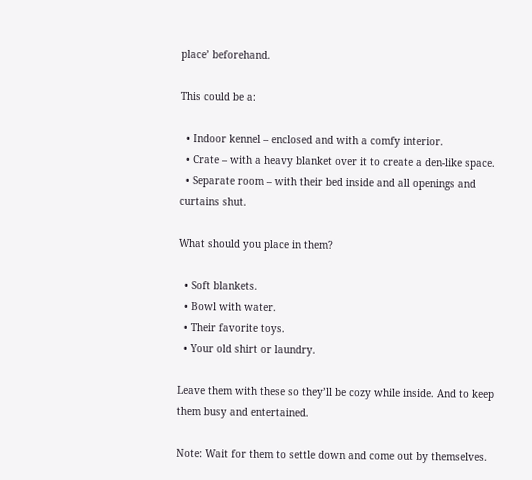place’ beforehand.

This could be a:

  • Indoor kennel – enclosed and with a comfy interior.
  • Crate – with a heavy blanket over it to create a den-like space.
  • Separate room – with their bed inside and all openings and curtains shut.

What should you place in them?

  • Soft blankets.
  • Bowl with water.
  • Their favorite toys.
  • Your old shirt or laundry.

Leave them with these so they’ll be cozy while inside. And to keep them busy and entertained.

Note: Wait for them to settle down and come out by themselves.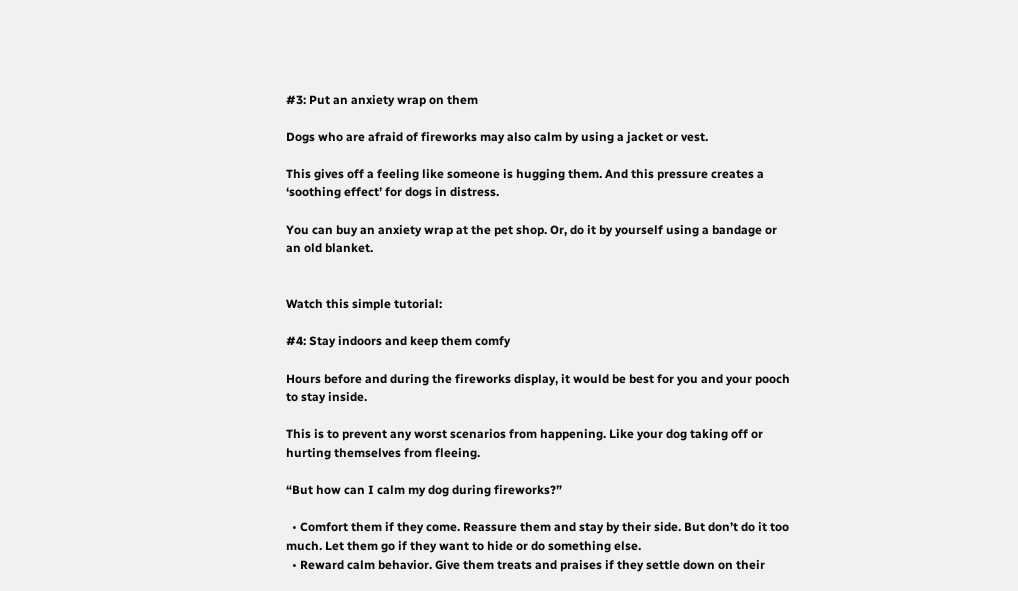#3: Put an anxiety wrap on them

Dogs who are afraid of fireworks may also calm by using a jacket or vest.

This gives off a feeling like someone is hugging them. And this pressure creates a ‘soothing effect’ for dogs in distress.

You can buy an anxiety wrap at the pet shop. Or, do it by yourself using a bandage or an old blanket.


Watch this simple tutorial:

#4: Stay indoors and keep them comfy

Hours before and during the fireworks display, it would be best for you and your pooch to stay inside.

This is to prevent any worst scenarios from happening. Like your dog taking off or hurting themselves from fleeing.

“But how can I calm my dog during fireworks?”

  • Comfort them if they come. Reassure them and stay by their side. But don’t do it too much. Let them go if they want to hide or do something else.
  • Reward calm behavior. Give them treats and praises if they settle down on their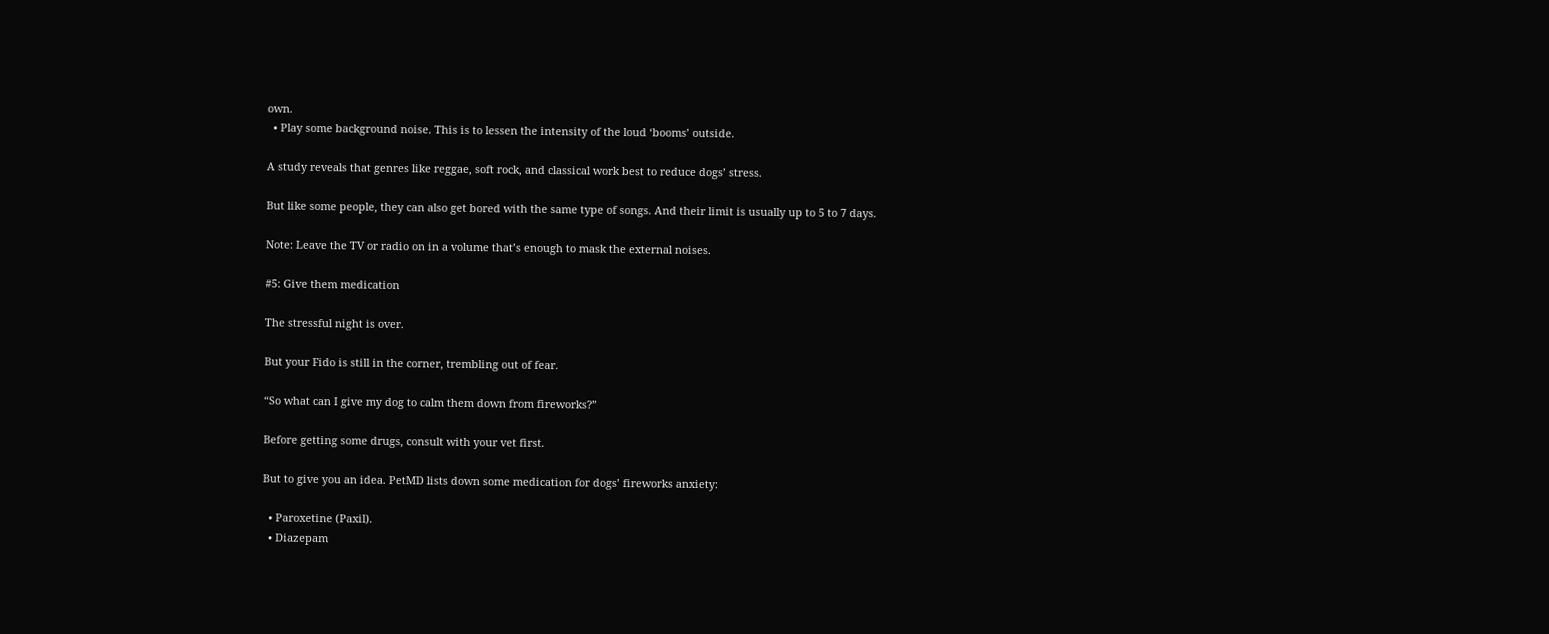own.
  • Play some background noise. This is to lessen the intensity of the loud ‘booms’ outside.

A study reveals that genres like reggae, soft rock, and classical work best to reduce dogs’ stress.

But like some people, they can also get bored with the same type of songs. And their limit is usually up to 5 to 7 days.

Note: Leave the TV or radio on in a volume that’s enough to mask the external noises.

#5: Give them medication

The stressful night is over.

But your Fido is still in the corner, trembling out of fear.

“So what can I give my dog to calm them down from fireworks?”

Before getting some drugs, consult with your vet first.

But to give you an idea. PetMD lists down some medication for dogs’ fireworks anxiety:

  • Paroxetine (Paxil).
  • Diazepam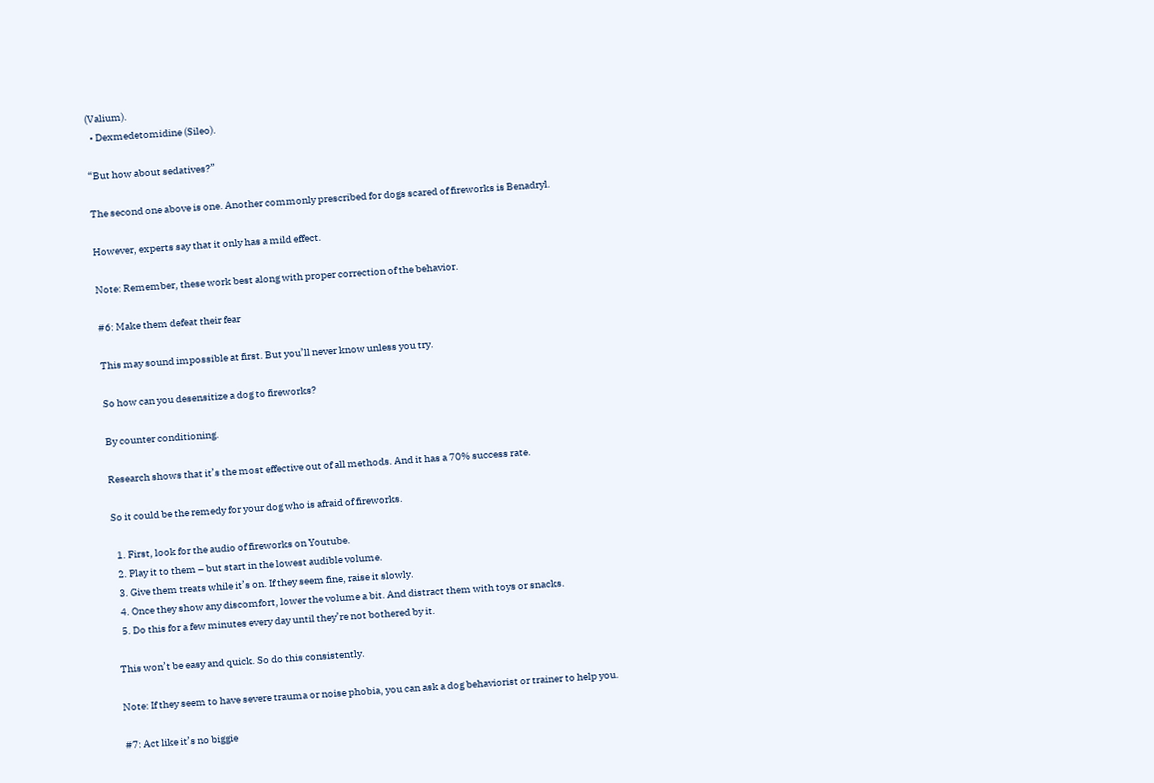(Valium).
  • Dexmedetomidine (Sileo).

“But how about sedatives?”

The second one above is one. Another commonly prescribed for dogs scared of fireworks is Benadryl.

However, experts say that it only has a mild effect.

Note: Remember, these work best along with proper correction of the behavior.

#6: Make them defeat their fear

This may sound impossible at first. But you’ll never know unless you try.

So how can you desensitize a dog to fireworks?

By counter conditioning.

Research shows that it’s the most effective out of all methods. And it has a 70% success rate.

So it could be the remedy for your dog who is afraid of fireworks.

  1. First, look for the audio of fireworks on Youtube.
  2. Play it to them – but start in the lowest audible volume.
  3. Give them treats while it’s on. If they seem fine, raise it slowly.
  4. Once they show any discomfort, lower the volume a bit. And distract them with toys or snacks.
  5. Do this for a few minutes every day until they’re not bothered by it.

This won’t be easy and quick. So do this consistently.

Note: If they seem to have severe trauma or noise phobia, you can ask a dog behaviorist or trainer to help you.

#7: Act like it’s no biggie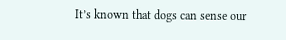It’s known that dogs can sense our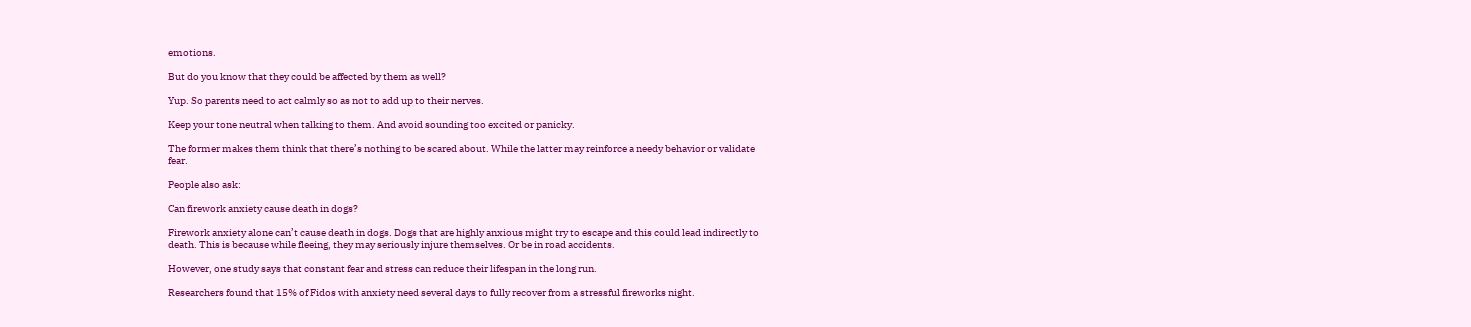emotions.

But do you know that they could be affected by them as well?

Yup. So parents need to act calmly so as not to add up to their nerves.

Keep your tone neutral when talking to them. And avoid sounding too excited or panicky.

The former makes them think that there’s nothing to be scared about. While the latter may reinforce a needy behavior or validate fear.

People also ask:

Can firework anxiety cause death in dogs?

Firework anxiety alone can’t cause death in dogs. Dogs that are highly anxious might try to escape and this could lead indirectly to death. This is because while fleeing, they may seriously injure themselves. Or be in road accidents.

However, one study says that constant fear and stress can reduce their lifespan in the long run.

Researchers found that 15% of Fidos with anxiety need several days to fully recover from a stressful fireworks night.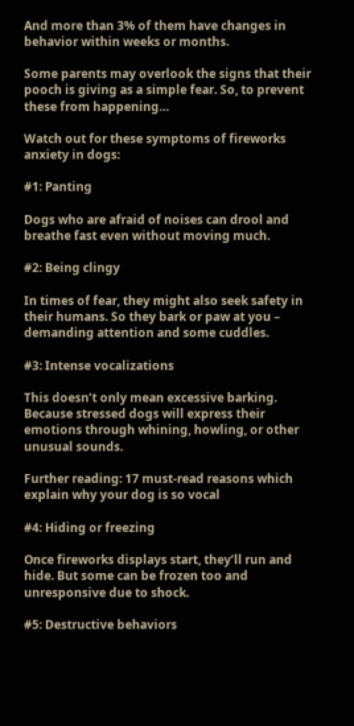And more than 3% of them have changes in behavior within weeks or months.

Some parents may overlook the signs that their pooch is giving as a simple fear. So, to prevent these from happening…

Watch out for these symptoms of fireworks anxiety in dogs:

#1: Panting

Dogs who are afraid of noises can drool and breathe fast even without moving much.

#2: Being clingy

In times of fear, they might also seek safety in their humans. So they bark or paw at you – demanding attention and some cuddles.

#3: Intense vocalizations

This doesn’t only mean excessive barking. Because stressed dogs will express their emotions through whining, howling, or other unusual sounds.

Further reading: 17 must-read reasons which explain why your dog is so vocal

#4: Hiding or freezing

Once fireworks displays start, they’ll run and hide. But some can be frozen too and unresponsive due to shock.

#5: Destructive behaviors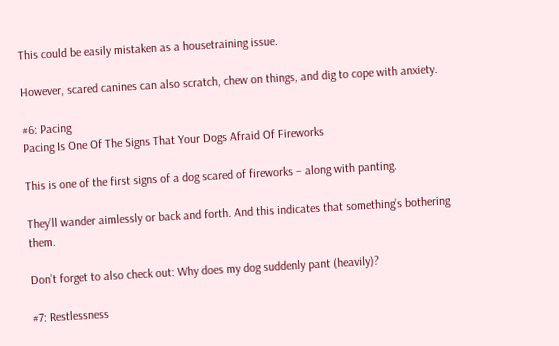This could be easily mistaken as a housetraining issue.

However, scared canines can also scratch, chew on things, and dig to cope with anxiety.

#6: Pacing
Pacing Is One Of The Signs That Your Dogs Afraid Of Fireworks

This is one of the first signs of a dog scared of fireworks – along with panting.

They’ll wander aimlessly or back and forth. And this indicates that something’s bothering them.

Don’t forget to also check out: Why does my dog suddenly pant (heavily)?

#7: Restlessness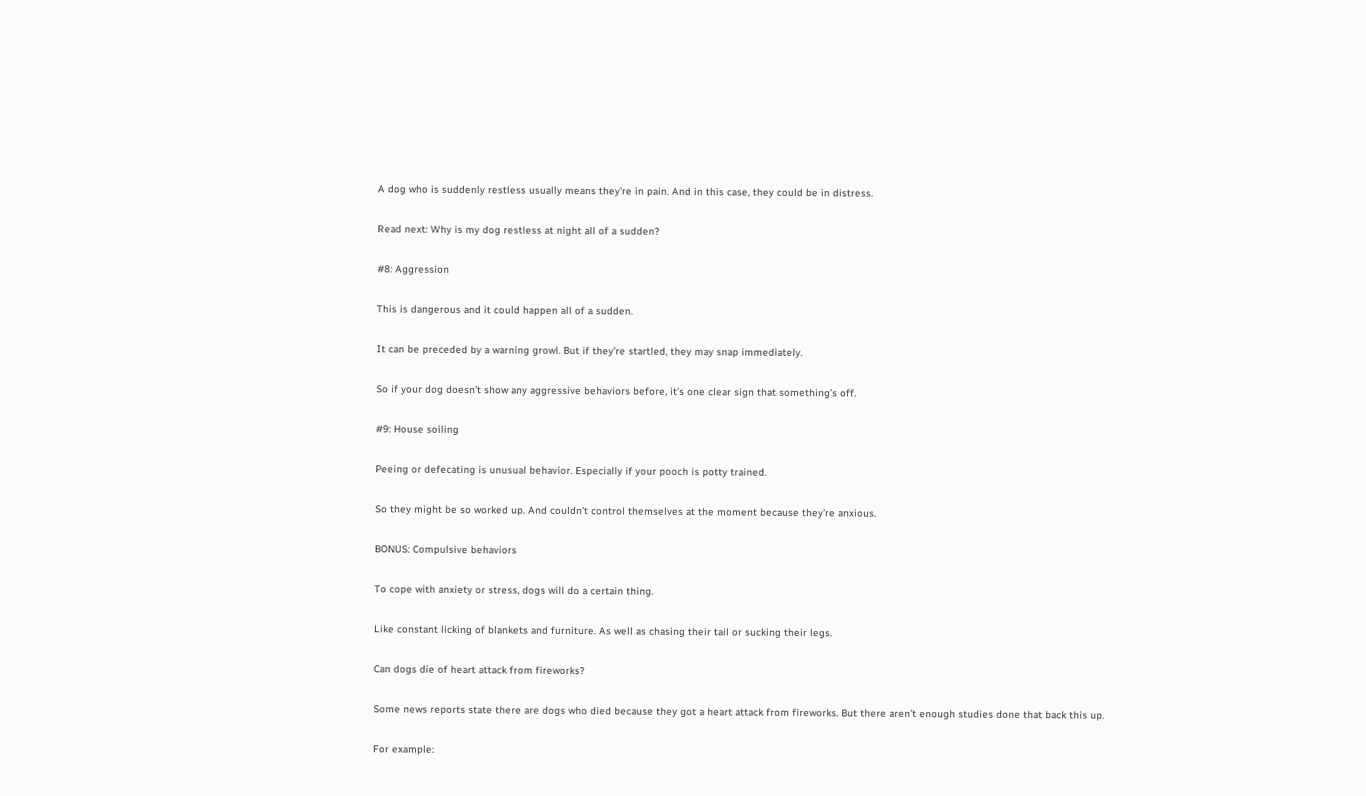A dog who is suddenly restless usually means they’re in pain. And in this case, they could be in distress.

Read next: Why is my dog restless at night all of a sudden?

#8: Aggression

This is dangerous and it could happen all of a sudden.

It can be preceded by a warning growl. But if they’re startled, they may snap immediately.

So if your dog doesn’t show any aggressive behaviors before, it’s one clear sign that something’s off.

#9: House soiling

Peeing or defecating is unusual behavior. Especially if your pooch is potty trained.

So they might be so worked up. And couldn’t control themselves at the moment because they’re anxious.

BONUS: Compulsive behaviors

To cope with anxiety or stress, dogs will do a certain thing.

Like constant licking of blankets and furniture. As well as chasing their tail or sucking their legs.

Can dogs die of heart attack from fireworks?

Some news reports state there are dogs who died because they got a heart attack from fireworks. But there aren’t enough studies done that back this up.

For example: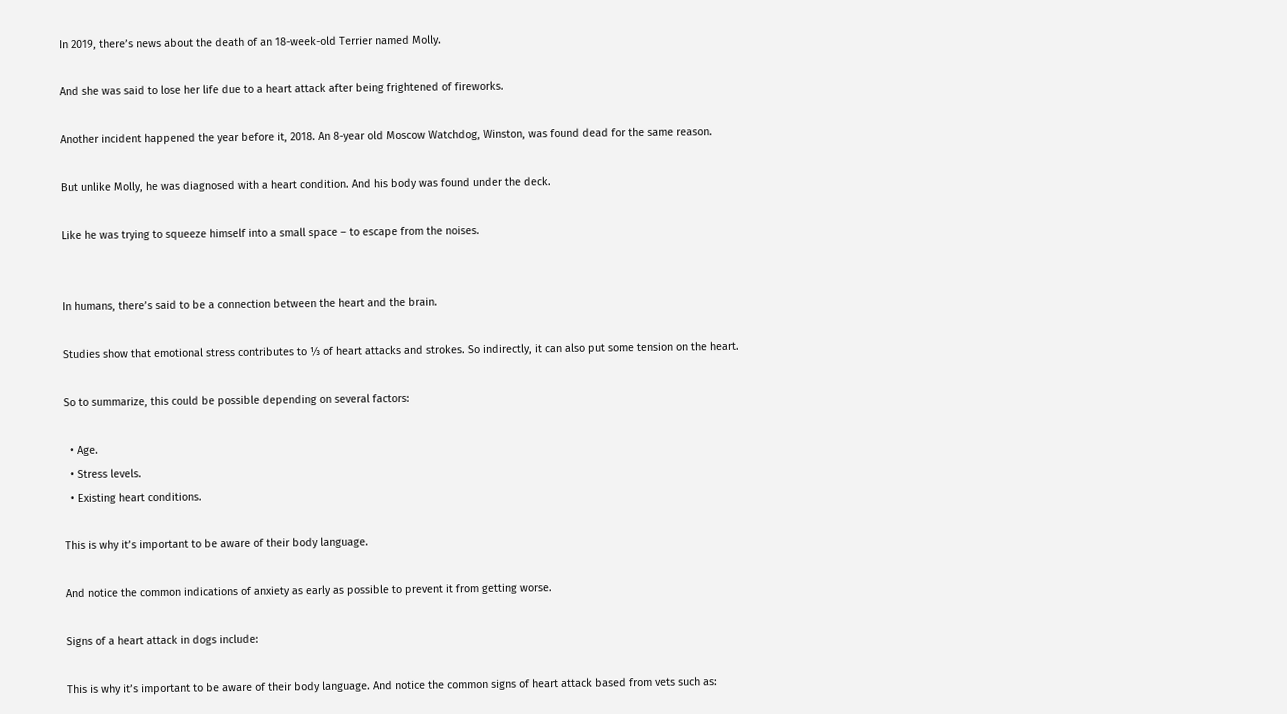In 2019, there’s news about the death of an 18-week-old Terrier named Molly.

And she was said to lose her life due to a heart attack after being frightened of fireworks.

Another incident happened the year before it, 2018. An 8-year old Moscow Watchdog, Winston, was found dead for the same reason.

But unlike Molly, he was diagnosed with a heart condition. And his body was found under the deck.

Like he was trying to squeeze himself into a small space – to escape from the noises.


In humans, there’s said to be a connection between the heart and the brain.

Studies show that emotional stress contributes to ⅓ of heart attacks and strokes. So indirectly, it can also put some tension on the heart.

So to summarize, this could be possible depending on several factors:

  • Age.
  • Stress levels.
  • Existing heart conditions.

This is why it’s important to be aware of their body language.

And notice the common indications of anxiety as early as possible to prevent it from getting worse.

Signs of a heart attack in dogs include:

This is why it’s important to be aware of their body language. And notice the common signs of heart attack based from vets such as: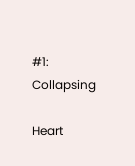#1: Collapsing

Heart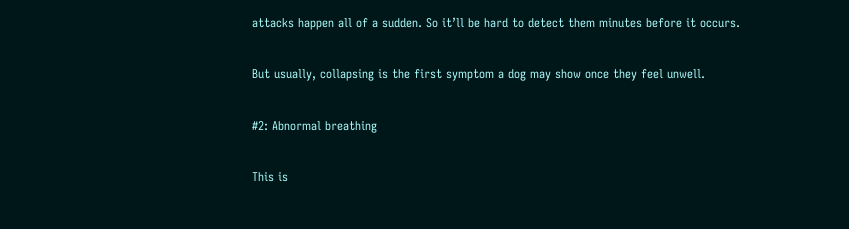attacks happen all of a sudden. So it’ll be hard to detect them minutes before it occurs.

But usually, collapsing is the first symptom a dog may show once they feel unwell.

#2: Abnormal breathing

This is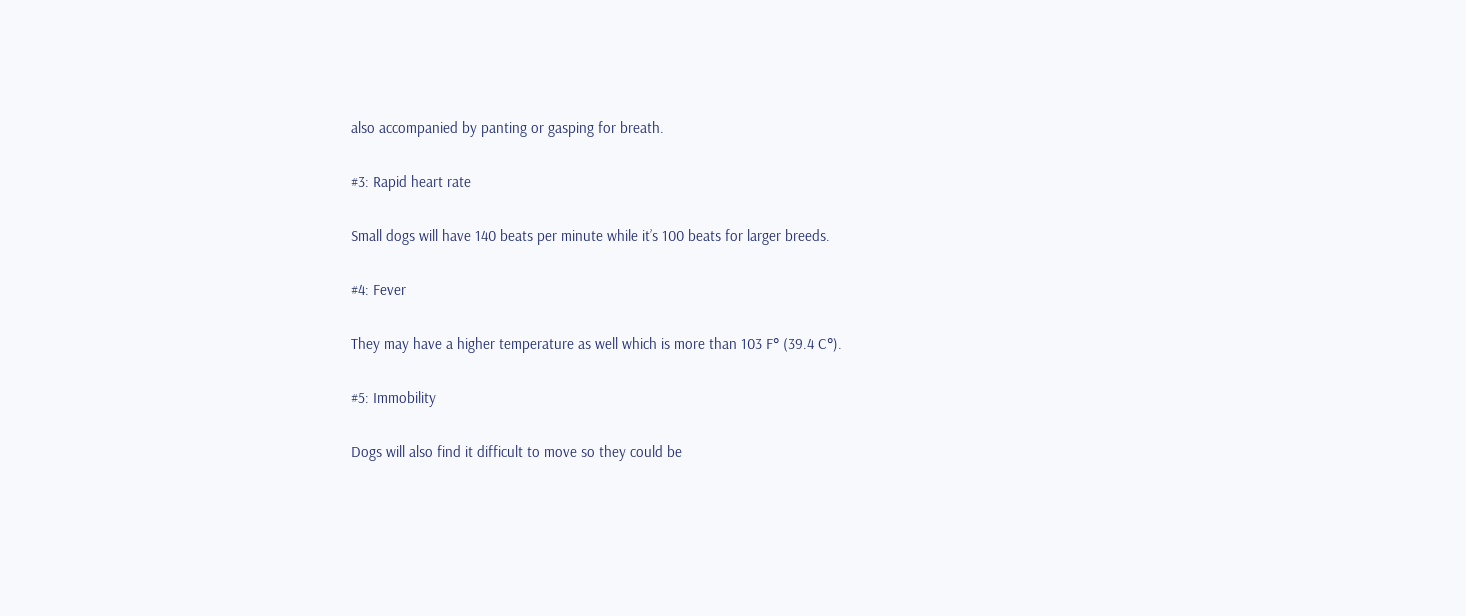also accompanied by panting or gasping for breath.

#3: Rapid heart rate

Small dogs will have 140 beats per minute while it’s 100 beats for larger breeds.

#4: Fever

They may have a higher temperature as well which is more than 103 F° (39.4 C°).

#5: Immobility

Dogs will also find it difficult to move so they could be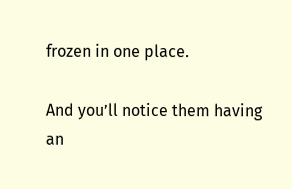frozen in one place.

And you’ll notice them having an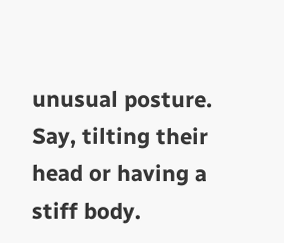unusual posture. Say, tilting their head or having a stiff body.